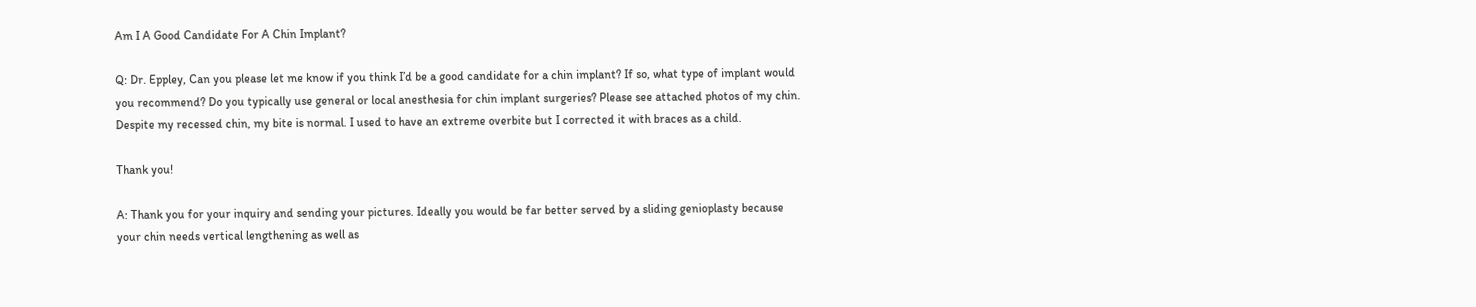Am I A Good Candidate For A Chin Implant?

Q: Dr. Eppley, Can you please let me know if you think I’d be a good candidate for a chin implant? If so, what type of implant would you recommend? Do you typically use general or local anesthesia for chin implant surgeries? Please see attached photos of my chin. Despite my recessed chin, my bite is normal. I used to have an extreme overbite but I corrected it with braces as a child.

Thank you!

A: Thank you for your inquiry and sending your pictures. Ideally you would be far better served by a sliding genioplasty because your chin needs vertical lengthening as well as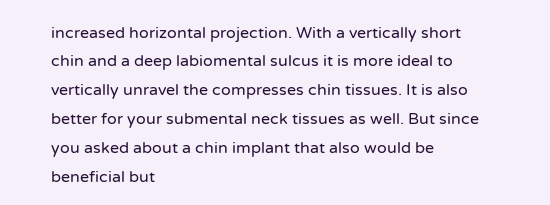increased horizontal projection. With a vertically short chin and a deep labiomental sulcus it is more ideal to vertically unravel the compresses chin tissues. It is also better for your submental neck tissues as well. But since you asked about a chin implant that also would be beneficial but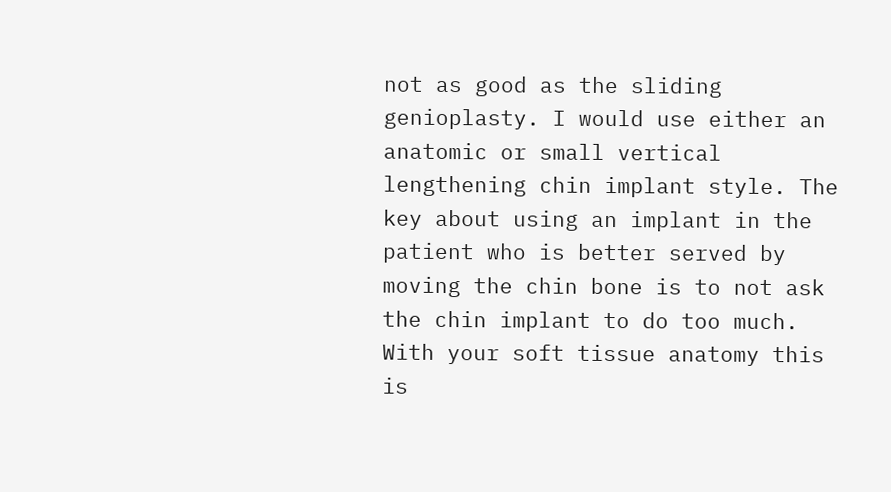not as good as the sliding genioplasty. I would use either an anatomic or small vertical lengthening chin implant style. The key about using an implant in the patient who is better served by moving the chin bone is to not ask the chin implant to do too much. With your soft tissue anatomy this is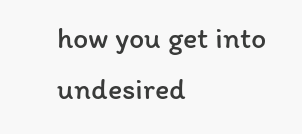how you get into undesired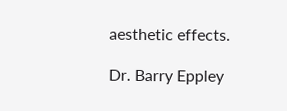aesthetic effects.

Dr. Barry Eppley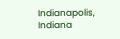Indianapolis, Indiana